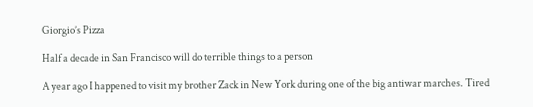Giorgio’s Pizza

Half a decade in San Francisco will do terrible things to a person

A year ago I happened to visit my brother Zack in New York during one of the big antiwar marches. Tired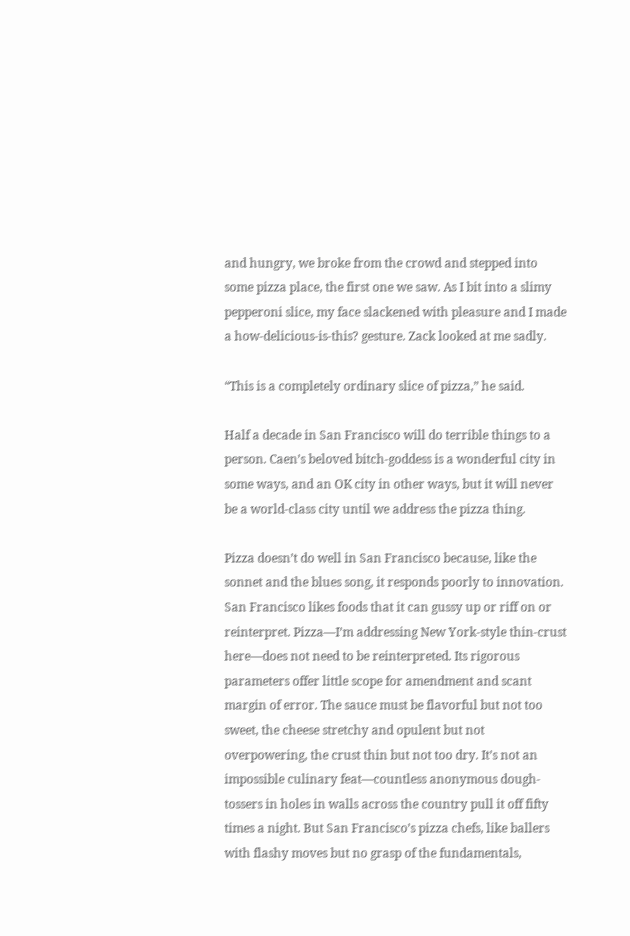and hungry, we broke from the crowd and stepped into some pizza place, the first one we saw. As I bit into a slimy pepperoni slice, my face slackened with pleasure and I made a how-delicious-is-this? gesture. Zack looked at me sadly.

“This is a completely ordinary slice of pizza,” he said.

Half a decade in San Francisco will do terrible things to a person. Caen’s beloved bitch-goddess is a wonderful city in some ways, and an OK city in other ways, but it will never be a world-class city until we address the pizza thing.

Pizza doesn’t do well in San Francisco because, like the sonnet and the blues song, it responds poorly to innovation. San Francisco likes foods that it can gussy up or riff on or reinterpret. Pizza—I’m addressing New York-style thin-crust here—does not need to be reinterpreted. Its rigorous parameters offer little scope for amendment and scant margin of error. The sauce must be flavorful but not too sweet, the cheese stretchy and opulent but not overpowering, the crust thin but not too dry. It’s not an impossible culinary feat—countless anonymous dough-tossers in holes in walls across the country pull it off fifty times a night. But San Francisco’s pizza chefs, like ballers with flashy moves but no grasp of the fundamentals,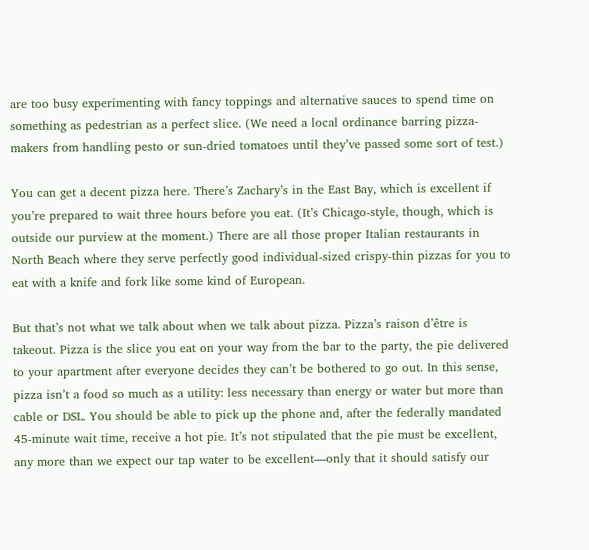are too busy experimenting with fancy toppings and alternative sauces to spend time on something as pedestrian as a perfect slice. (We need a local ordinance barring pizza-makers from handling pesto or sun-dried tomatoes until they’ve passed some sort of test.)

You can get a decent pizza here. There’s Zachary’s in the East Bay, which is excellent if you’re prepared to wait three hours before you eat. (It’s Chicago-style, though, which is outside our purview at the moment.) There are all those proper Italian restaurants in North Beach where they serve perfectly good individual-sized crispy-thin pizzas for you to eat with a knife and fork like some kind of European.

But that’s not what we talk about when we talk about pizza. Pizza’s raison d’être is takeout. Pizza is the slice you eat on your way from the bar to the party, the pie delivered to your apartment after everyone decides they can’t be bothered to go out. In this sense, pizza isn’t a food so much as a utility: less necessary than energy or water but more than cable or DSL. You should be able to pick up the phone and, after the federally mandated 45-minute wait time, receive a hot pie. It’s not stipulated that the pie must be excellent, any more than we expect our tap water to be excellent—only that it should satisfy our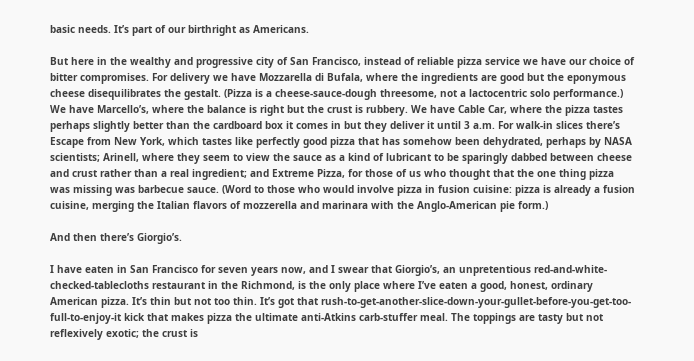basic needs. It’s part of our birthright as Americans.

But here in the wealthy and progressive city of San Francisco, instead of reliable pizza service we have our choice of bitter compromises. For delivery we have Mozzarella di Bufala, where the ingredients are good but the eponymous cheese disequilibrates the gestalt. (Pizza is a cheese-sauce-dough threesome, not a lactocentric solo performance.) We have Marcello’s, where the balance is right but the crust is rubbery. We have Cable Car, where the pizza tastes perhaps slightly better than the cardboard box it comes in but they deliver it until 3 a.m. For walk-in slices there’s Escape from New York, which tastes like perfectly good pizza that has somehow been dehydrated, perhaps by NASA scientists; Arinell, where they seem to view the sauce as a kind of lubricant to be sparingly dabbed between cheese and crust rather than a real ingredient; and Extreme Pizza, for those of us who thought that the one thing pizza was missing was barbecue sauce. (Word to those who would involve pizza in fusion cuisine: pizza is already a fusion cuisine, merging the Italian flavors of mozzerella and marinara with the Anglo-American pie form.)

And then there’s Giorgio’s.

I have eaten in San Francisco for seven years now, and I swear that Giorgio’s, an unpretentious red-and-white-checked-tablecloths restaurant in the Richmond, is the only place where I’ve eaten a good, honest, ordinary American pizza. It’s thin but not too thin. It’s got that rush-to-get-another-slice-down-your-gullet-before-you-get-too-full-to-enjoy-it kick that makes pizza the ultimate anti-Atkins carb-stuffer meal. The toppings are tasty but not reflexively exotic; the crust is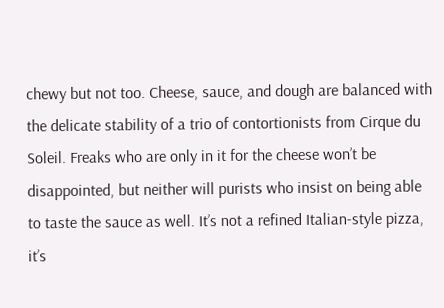chewy but not too. Cheese, sauce, and dough are balanced with the delicate stability of a trio of contortionists from Cirque du Soleil. Freaks who are only in it for the cheese won’t be disappointed, but neither will purists who insist on being able to taste the sauce as well. It’s not a refined Italian-style pizza, it’s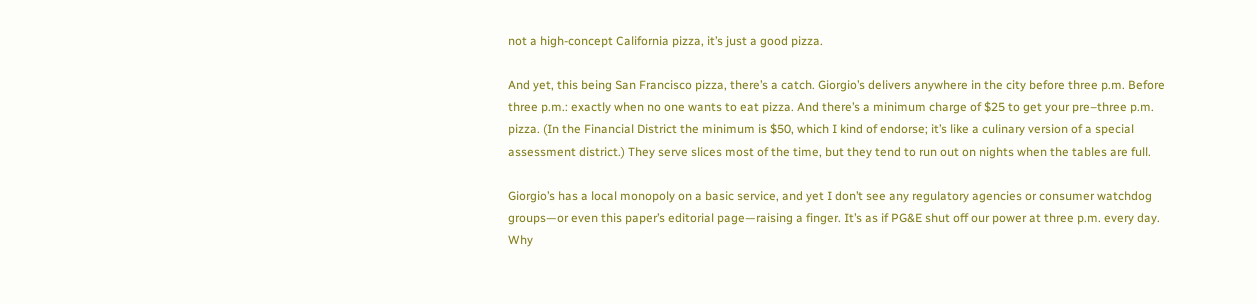not a high-concept California pizza, it’s just a good pizza.

And yet, this being San Francisco pizza, there’s a catch. Giorgio’s delivers anywhere in the city before three p.m. Before three p.m.: exactly when no one wants to eat pizza. And there’s a minimum charge of $25 to get your pre–three p.m. pizza. (In the Financial District the minimum is $50, which I kind of endorse; it’s like a culinary version of a special assessment district.) They serve slices most of the time, but they tend to run out on nights when the tables are full.

Giorgio’s has a local monopoly on a basic service, and yet I don’t see any regulatory agencies or consumer watchdog groups—or even this paper’s editorial page—raising a finger. It’s as if PG&E shut off our power at three p.m. every day. Why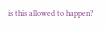is this allowed to happen?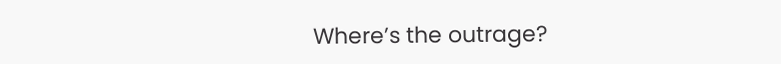Where’s the outrage?